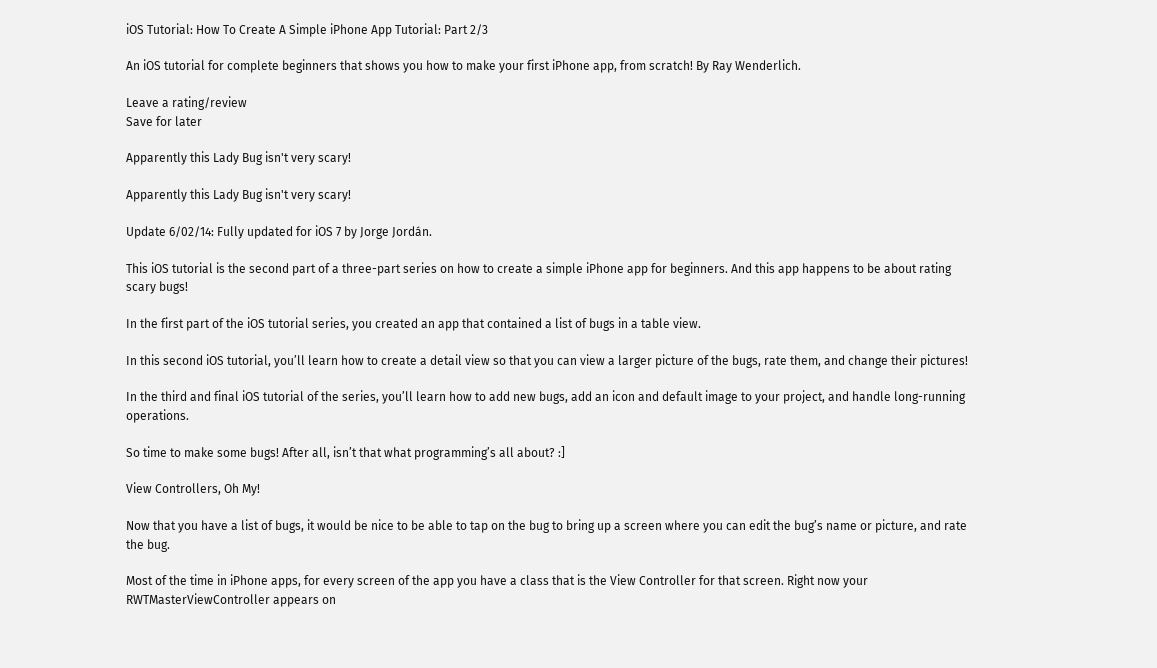iOS Tutorial: How To Create A Simple iPhone App Tutorial: Part 2/3

An iOS tutorial for complete beginners that shows you how to make your first iPhone app, from scratch! By Ray Wenderlich.

Leave a rating/review
Save for later

Apparently this Lady Bug isn't very scary!

Apparently this Lady Bug isn't very scary!

Update 6/02/14: Fully updated for iOS 7 by Jorge Jordán.

This iOS tutorial is the second part of a three-part series on how to create a simple iPhone app for beginners. And this app happens to be about rating scary bugs!

In the first part of the iOS tutorial series, you created an app that contained a list of bugs in a table view.

In this second iOS tutorial, you’ll learn how to create a detail view so that you can view a larger picture of the bugs, rate them, and change their pictures!

In the third and final iOS tutorial of the series, you’ll learn how to add new bugs, add an icon and default image to your project, and handle long-running operations.

So time to make some bugs! After all, isn’t that what programming’s all about? :]

View Controllers, Oh My!

Now that you have a list of bugs, it would be nice to be able to tap on the bug to bring up a screen where you can edit the bug’s name or picture, and rate the bug.

Most of the time in iPhone apps, for every screen of the app you have a class that is the View Controller for that screen. Right now your RWTMasterViewController appears on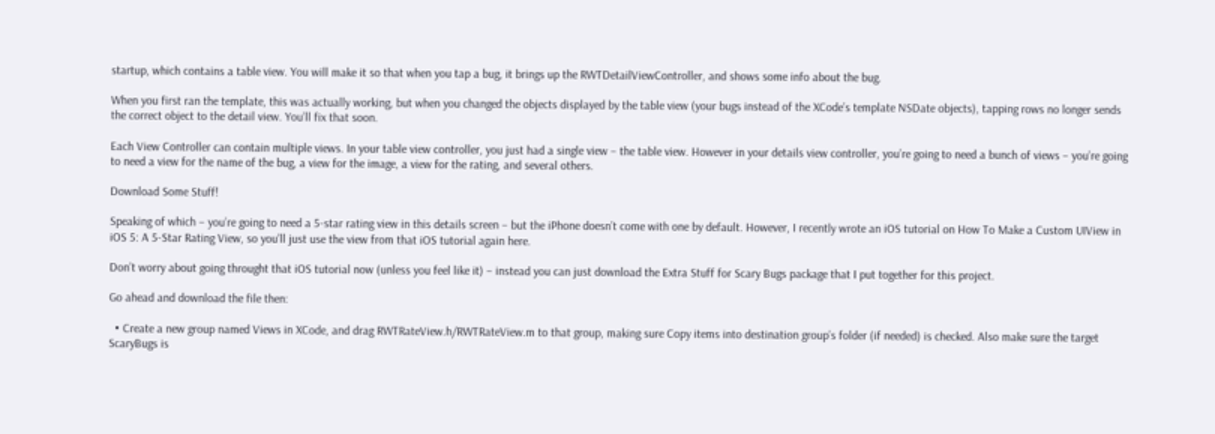startup, which contains a table view. You will make it so that when you tap a bug, it brings up the RWTDetailViewController, and shows some info about the bug.

When you first ran the template, this was actually working, but when you changed the objects displayed by the table view (your bugs instead of the XCode’s template NSDate objects), tapping rows no longer sends the correct object to the detail view. You’ll fix that soon.

Each View Controller can contain multiple views. In your table view controller, you just had a single view – the table view. However in your details view controller, you’re going to need a bunch of views – you’re going to need a view for the name of the bug, a view for the image, a view for the rating, and several others.

Download Some Stuff!

Speaking of which – you’re going to need a 5-star rating view in this details screen – but the iPhone doesn’t come with one by default. However, I recently wrote an iOS tutorial on How To Make a Custom UIView in iOS 5: A 5-Star Rating View, so you’ll just use the view from that iOS tutorial again here.

Don’t worry about going throught that iOS tutorial now (unless you feel like it) – instead you can just download the Extra Stuff for Scary Bugs package that I put together for this project.

Go ahead and download the file then:

  • Create a new group named Views in XCode, and drag RWTRateView.h/RWTRateView.m to that group, making sure Copy items into destination group’s folder (if needed) is checked. Also make sure the target ScaryBugs is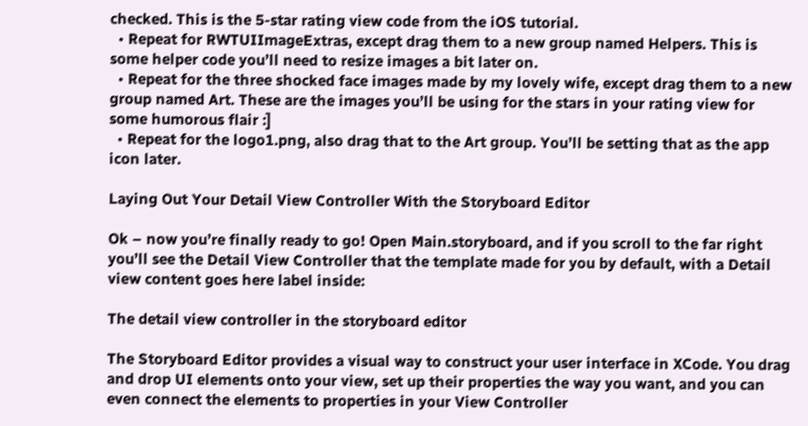checked. This is the 5-star rating view code from the iOS tutorial.
  • Repeat for RWTUIImageExtras, except drag them to a new group named Helpers. This is some helper code you’ll need to resize images a bit later on.
  • Repeat for the three shocked face images made by my lovely wife, except drag them to a new group named Art. These are the images you’ll be using for the stars in your rating view for some humorous flair :]
  • Repeat for the logo1.png, also drag that to the Art group. You’ll be setting that as the app icon later.

Laying Out Your Detail View Controller With the Storyboard Editor

Ok – now you’re finally ready to go! Open Main.storyboard, and if you scroll to the far right you’ll see the Detail View Controller that the template made for you by default, with a Detail view content goes here label inside:

The detail view controller in the storyboard editor

The Storyboard Editor provides a visual way to construct your user interface in XCode. You drag and drop UI elements onto your view, set up their properties the way you want, and you can even connect the elements to properties in your View Controller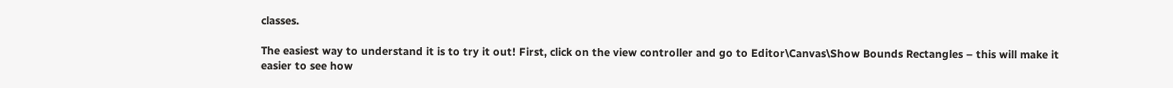classes.

The easiest way to understand it is to try it out! First, click on the view controller and go to Editor\Canvas\Show Bounds Rectangles – this will make it easier to see how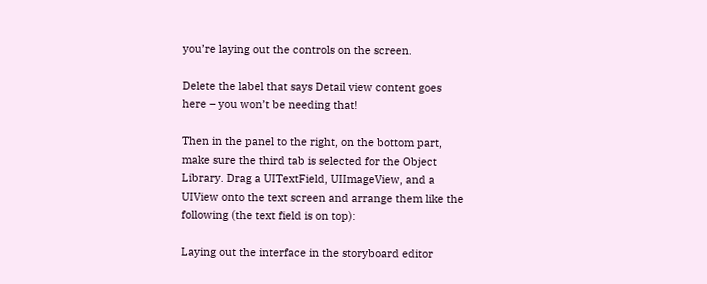you’re laying out the controls on the screen.

Delete the label that says Detail view content goes here – you won’t be needing that!

Then in the panel to the right, on the bottom part, make sure the third tab is selected for the Object Library. Drag a UITextField, UIImageView, and a UIView onto the text screen and arrange them like the following (the text field is on top):

Laying out the interface in the storyboard editor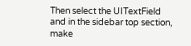Then select the UITextField and in the sidebar top section, make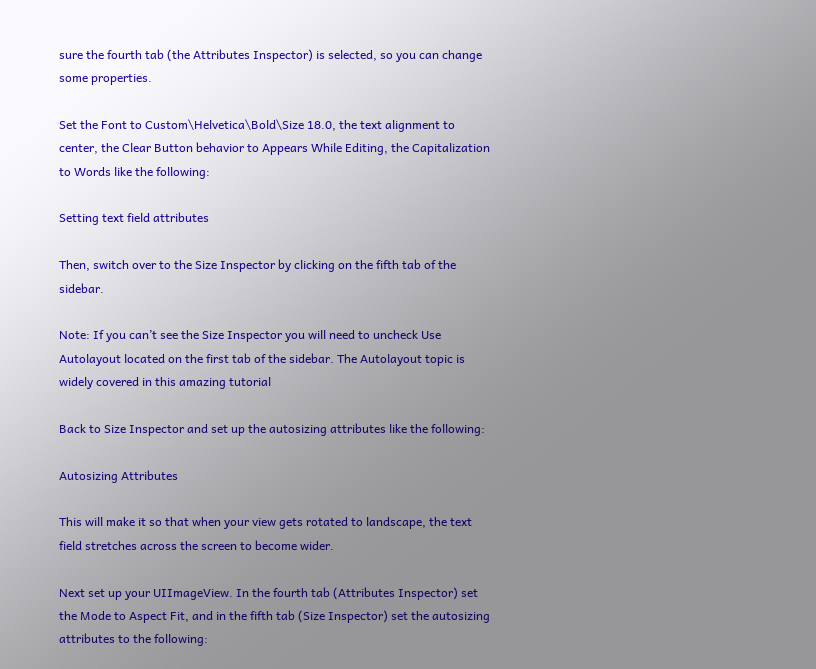sure the fourth tab (the Attributes Inspector) is selected, so you can change some properties.

Set the Font to Custom\Helvetica\Bold\Size 18.0, the text alignment to center, the Clear Button behavior to Appears While Editing, the Capitalization to Words like the following:

Setting text field attributes

Then, switch over to the Size Inspector by clicking on the fifth tab of the sidebar.

Note: If you can’t see the Size Inspector you will need to uncheck Use Autolayout located on the first tab of the sidebar. The Autolayout topic is widely covered in this amazing tutorial

Back to Size Inspector and set up the autosizing attributes like the following:

Autosizing Attributes

This will make it so that when your view gets rotated to landscape, the text field stretches across the screen to become wider.

Next set up your UIImageView. In the fourth tab (Attributes Inspector) set the Mode to Aspect Fit, and in the fifth tab (Size Inspector) set the autosizing attributes to the following: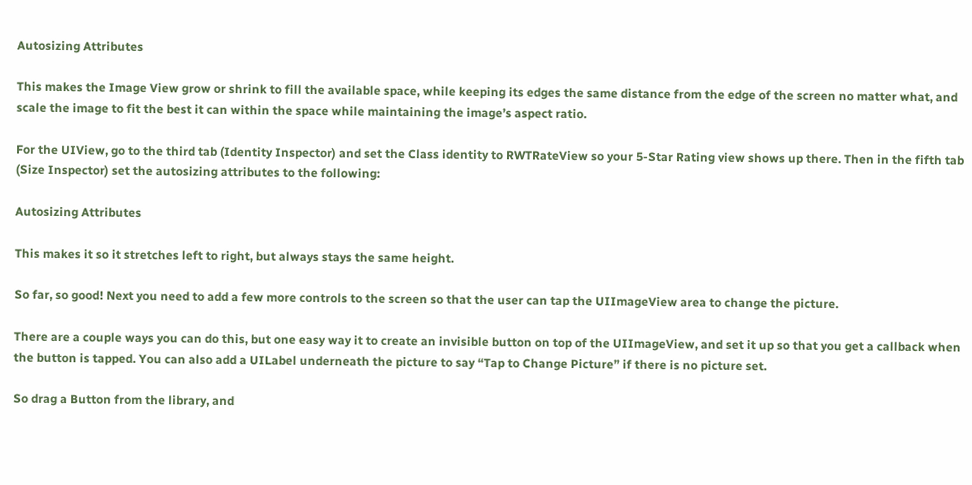Autosizing Attributes

This makes the Image View grow or shrink to fill the available space, while keeping its edges the same distance from the edge of the screen no matter what, and scale the image to fit the best it can within the space while maintaining the image’s aspect ratio.

For the UIView, go to the third tab (Identity Inspector) and set the Class identity to RWTRateView so your 5-Star Rating view shows up there. Then in the fifth tab (Size Inspector) set the autosizing attributes to the following:

Autosizing Attributes

This makes it so it stretches left to right, but always stays the same height.

So far, so good! Next you need to add a few more controls to the screen so that the user can tap the UIImageView area to change the picture.

There are a couple ways you can do this, but one easy way it to create an invisible button on top of the UIImageView, and set it up so that you get a callback when the button is tapped. You can also add a UILabel underneath the picture to say “Tap to Change Picture” if there is no picture set.

So drag a Button from the library, and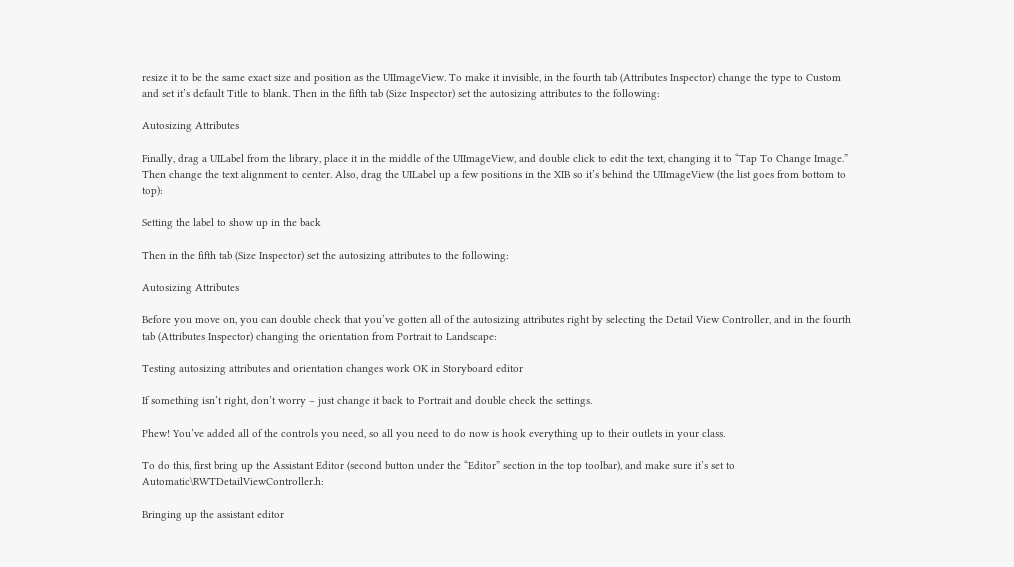resize it to be the same exact size and position as the UIImageView. To make it invisible, in the fourth tab (Attributes Inspector) change the type to Custom and set it’s default Title to blank. Then in the fifth tab (Size Inspector) set the autosizing attributes to the following:

Autosizing Attributes

Finally, drag a UILabel from the library, place it in the middle of the UIImageView, and double click to edit the text, changing it to “Tap To Change Image.” Then change the text alignment to center. Also, drag the UILabel up a few positions in the XIB so it’s behind the UIImageView (the list goes from bottom to top):

Setting the label to show up in the back

Then in the fifth tab (Size Inspector) set the autosizing attributes to the following:

Autosizing Attributes

Before you move on, you can double check that you’ve gotten all of the autosizing attributes right by selecting the Detail View Controller, and in the fourth tab (Attributes Inspector) changing the orientation from Portrait to Landscape:

Testing autosizing attributes and orientation changes work OK in Storyboard editor

If something isn’t right, don’t worry – just change it back to Portrait and double check the settings.

Phew! You’ve added all of the controls you need, so all you need to do now is hook everything up to their outlets in your class.

To do this, first bring up the Assistant Editor (second button under the “Editor” section in the top toolbar), and make sure it’s set to Automatic\RWTDetailViewController.h:

Bringing up the assistant editor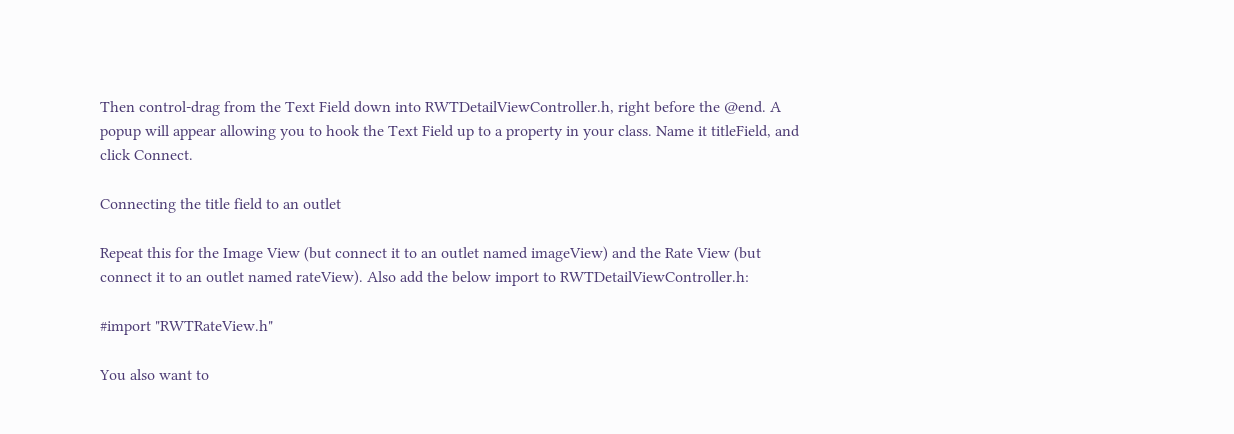Then control-drag from the Text Field down into RWTDetailViewController.h, right before the @end. A popup will appear allowing you to hook the Text Field up to a property in your class. Name it titleField, and click Connect.

Connecting the title field to an outlet

Repeat this for the Image View (but connect it to an outlet named imageView) and the Rate View (but connect it to an outlet named rateView). Also add the below import to RWTDetailViewController.h:

#import "RWTRateView.h"

You also want to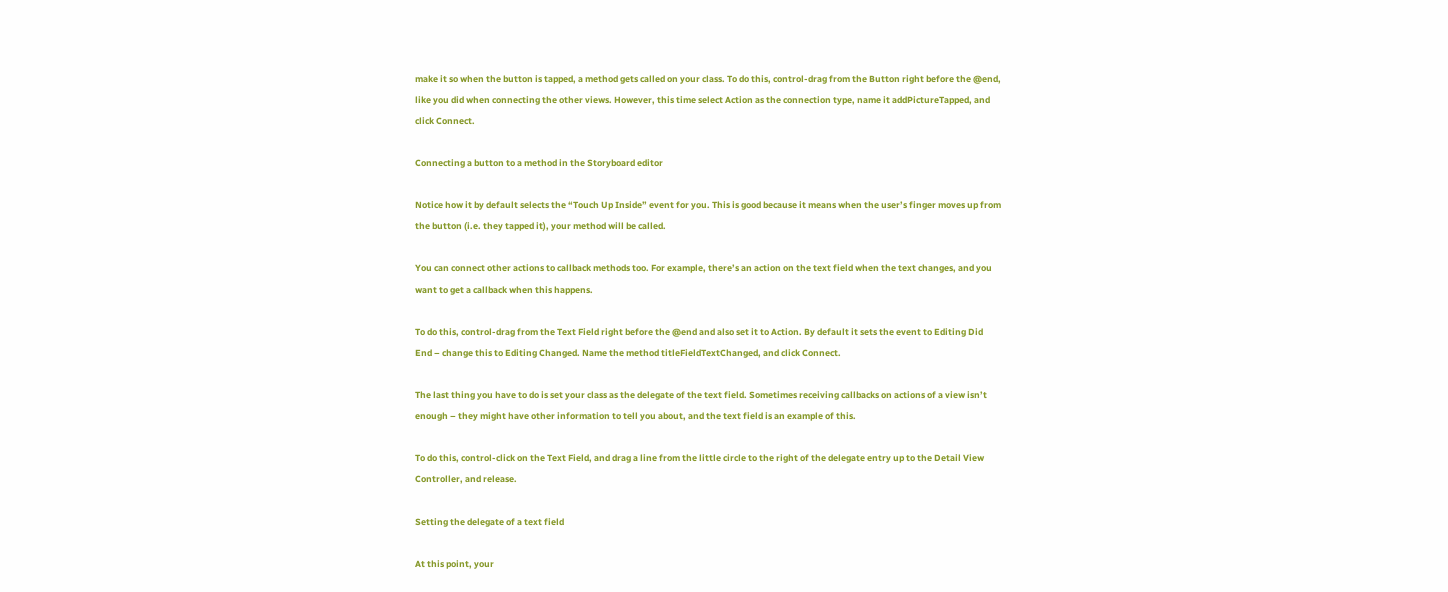make it so when the button is tapped, a method gets called on your class. To do this, control-drag from the Button right before the @end, like you did when connecting the other views. However, this time select Action as the connection type, name it addPictureTapped, and click Connect.

Connecting a button to a method in the Storyboard editor

Notice how it by default selects the “Touch Up Inside” event for you. This is good because it means when the user’s finger moves up from the button (i.e. they tapped it), your method will be called.

You can connect other actions to callback methods too. For example, there’s an action on the text field when the text changes, and you want to get a callback when this happens.

To do this, control-drag from the Text Field right before the @end and also set it to Action. By default it sets the event to Editing Did End – change this to Editing Changed. Name the method titleFieldTextChanged, and click Connect.

The last thing you have to do is set your class as the delegate of the text field. Sometimes receiving callbacks on actions of a view isn’t enough – they might have other information to tell you about, and the text field is an example of this.

To do this, control-click on the Text Field, and drag a line from the little circle to the right of the delegate entry up to the Detail View Controller, and release.

Setting the delegate of a text field

At this point, your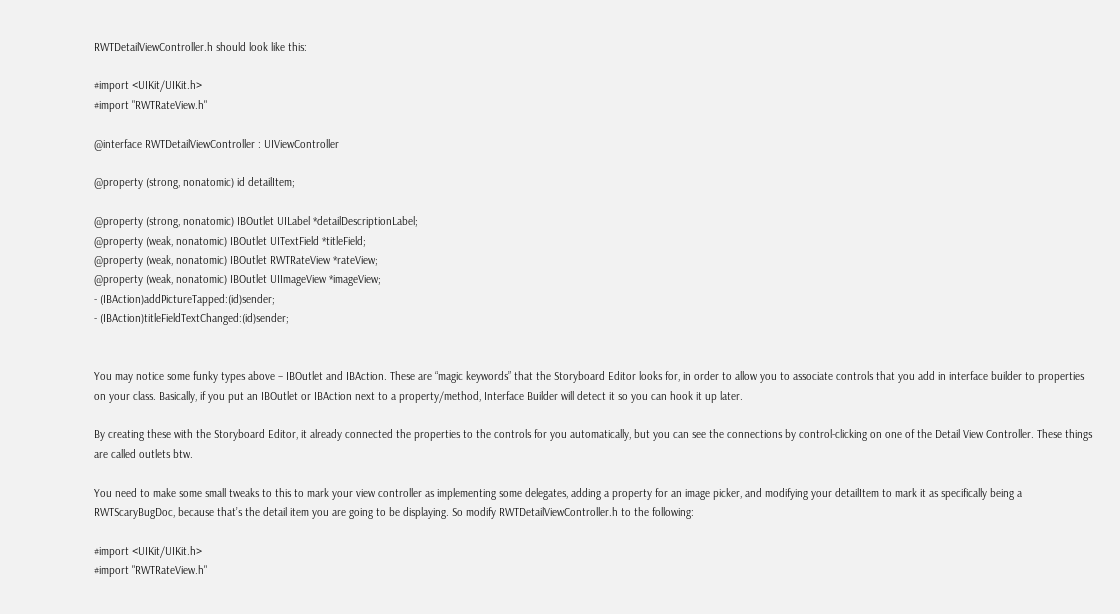RWTDetailViewController.h should look like this:

#import <UIKit/UIKit.h>
#import "RWTRateView.h"

@interface RWTDetailViewController : UIViewController

@property (strong, nonatomic) id detailItem;

@property (strong, nonatomic) IBOutlet UILabel *detailDescriptionLabel;
@property (weak, nonatomic) IBOutlet UITextField *titleField;
@property (weak, nonatomic) IBOutlet RWTRateView *rateView;
@property (weak, nonatomic) IBOutlet UIImageView *imageView;
- (IBAction)addPictureTapped:(id)sender;
- (IBAction)titleFieldTextChanged:(id)sender;


You may notice some funky types above – IBOutlet and IBAction. These are “magic keywords” that the Storyboard Editor looks for, in order to allow you to associate controls that you add in interface builder to properties on your class. Basically, if you put an IBOutlet or IBAction next to a property/method, Interface Builder will detect it so you can hook it up later.

By creating these with the Storyboard Editor, it already connected the properties to the controls for you automatically, but you can see the connections by control-clicking on one of the Detail View Controller. These things are called outlets btw.

You need to make some small tweaks to this to mark your view controller as implementing some delegates, adding a property for an image picker, and modifying your detailItem to mark it as specifically being a RWTScaryBugDoc, because that’s the detail item you are going to be displaying. So modify RWTDetailViewController.h to the following:

#import <UIKit/UIKit.h>
#import "RWTRateView.h"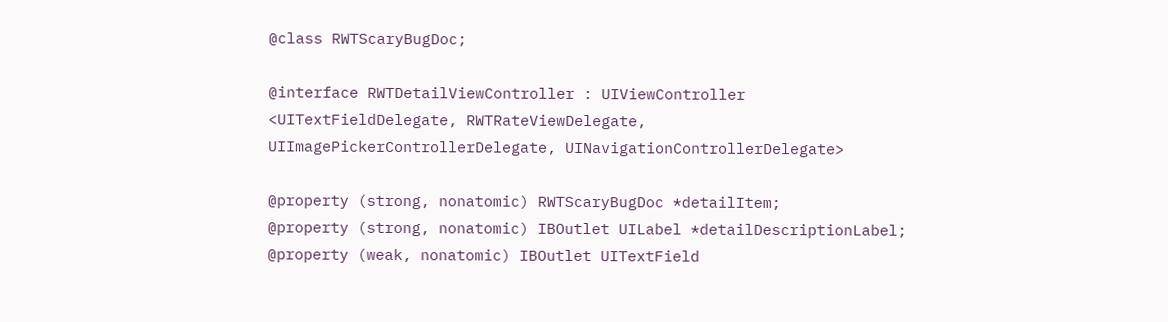@class RWTScaryBugDoc;

@interface RWTDetailViewController : UIViewController <UITextFieldDelegate, RWTRateViewDelegate, UIImagePickerControllerDelegate, UINavigationControllerDelegate>

@property (strong, nonatomic) RWTScaryBugDoc *detailItem;
@property (strong, nonatomic) IBOutlet UILabel *detailDescriptionLabel;
@property (weak, nonatomic) IBOutlet UITextField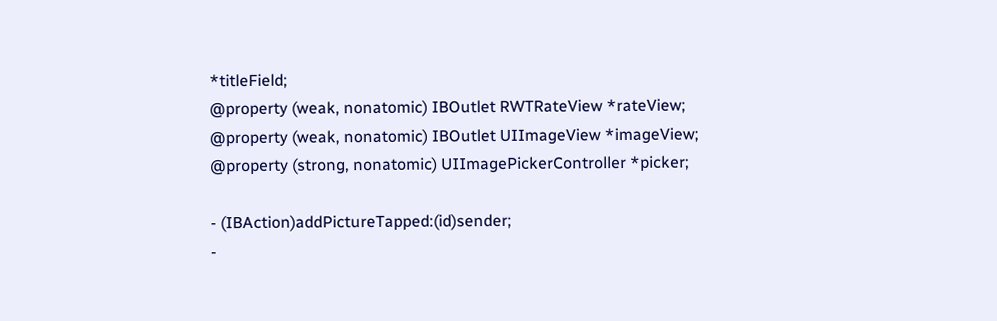*titleField;
@property (weak, nonatomic) IBOutlet RWTRateView *rateView;
@property (weak, nonatomic) IBOutlet UIImageView *imageView;
@property (strong, nonatomic) UIImagePickerController *picker;

- (IBAction)addPictureTapped:(id)sender;
-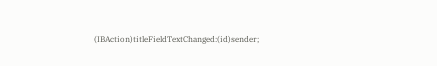(IBAction)titleFieldTextChanged:(id)sender;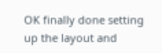OK finally done setting up the layout and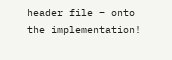header file – onto the implementation!